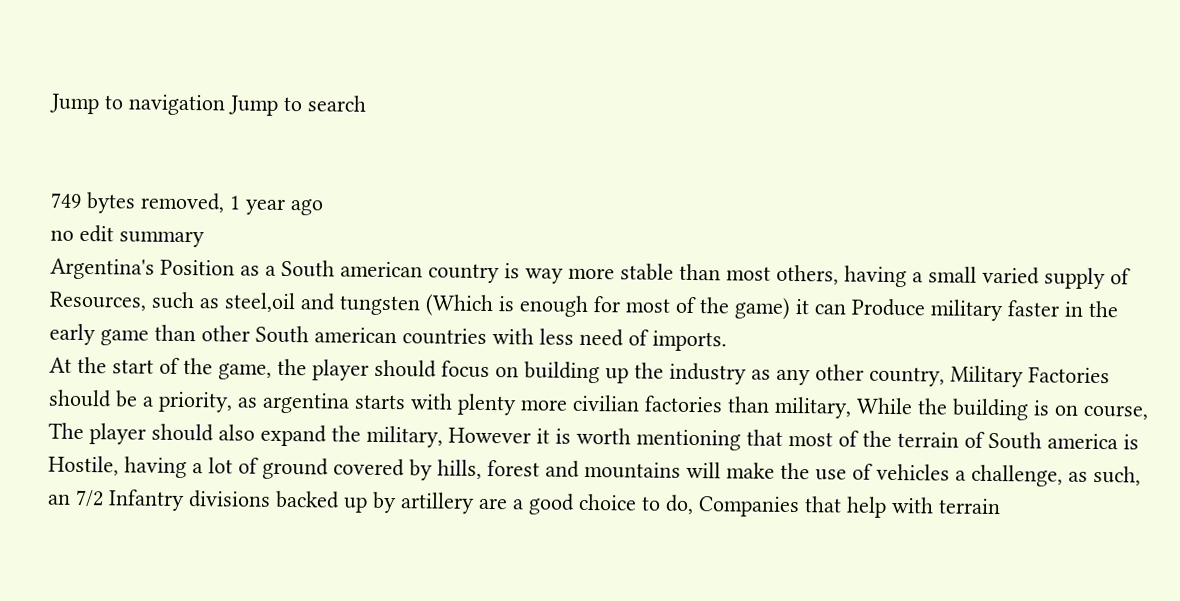Jump to navigation Jump to search


749 bytes removed, 1 year ago
no edit summary
Argentina's Position as a South american country is way more stable than most others, having a small varied supply of Resources, such as steel,oil and tungsten (Which is enough for most of the game) it can Produce military faster in the early game than other South american countries with less need of imports.
At the start of the game, the player should focus on building up the industry as any other country, Military Factories should be a priority, as argentina starts with plenty more civilian factories than military, While the building is on course, The player should also expand the military, However it is worth mentioning that most of the terrain of South america is Hostile, having a lot of ground covered by hills, forest and mountains will make the use of vehicles a challenge, as such, an 7/2 Infantry divisions backed up by artillery are a good choice to do, Companies that help with terrain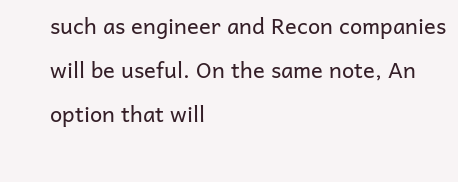such as engineer and Recon companies will be useful. On the same note, An option that will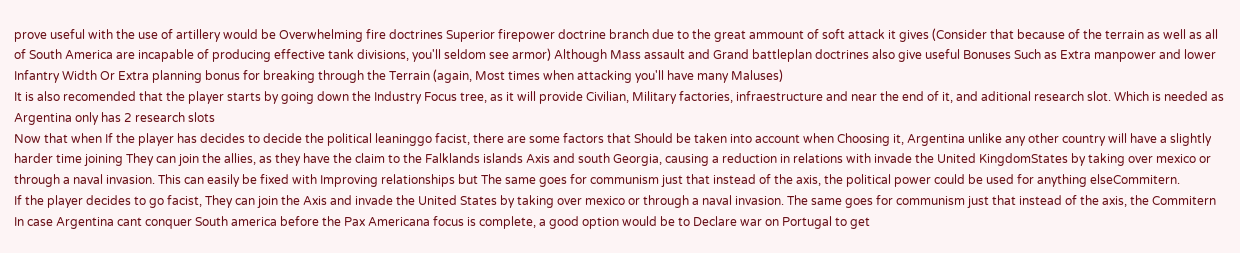prove useful with the use of artillery would be Overwhelming fire doctrines Superior firepower doctrine branch due to the great ammount of soft attack it gives (Consider that because of the terrain as well as all of South America are incapable of producing effective tank divisions, you'll seldom see armor) Although Mass assault and Grand battleplan doctrines also give useful Bonuses Such as Extra manpower and lower Infantry Width Or Extra planning bonus for breaking through the Terrain (again, Most times when attacking you'll have many Maluses)
It is also recomended that the player starts by going down the Industry Focus tree, as it will provide Civilian, Military factories, infraestructure and near the end of it, and aditional research slot. Which is needed as Argentina only has 2 research slots
Now that when If the player has decides to decide the political leaninggo facist, there are some factors that Should be taken into account when Choosing it, Argentina unlike any other country will have a slightly harder time joining They can join the allies, as they have the claim to the Falklands islands Axis and south Georgia, causing a reduction in relations with invade the United KingdomStates by taking over mexico or through a naval invasion. This can easily be fixed with Improving relationships but The same goes for communism just that instead of the axis, the political power could be used for anything elseCommitern.
If the player decides to go facist, They can join the Axis and invade the United States by taking over mexico or through a naval invasion. The same goes for communism just that instead of the axis, the Commitern
In case Argentina cant conquer South america before the Pax Americana focus is complete, a good option would be to Declare war on Portugal to get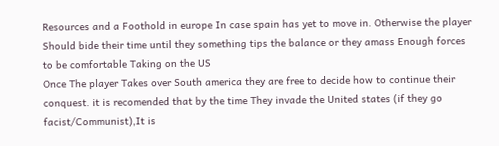Resources and a Foothold in europe In case spain has yet to move in. Otherwise the player Should bide their time until they something tips the balance or they amass Enough forces to be comfortable Taking on the US
Once The player Takes over South america they are free to decide how to continue their conquest. it is recomended that by the time They invade the United states (if they go facist/Communist),It is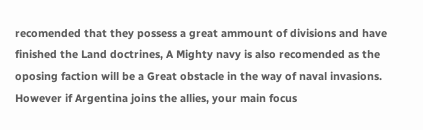recomended that they possess a great ammount of divisions and have finished the Land doctrines, A Mighty navy is also recomended as the oposing faction will be a Great obstacle in the way of naval invasions.
However if Argentina joins the allies, your main focus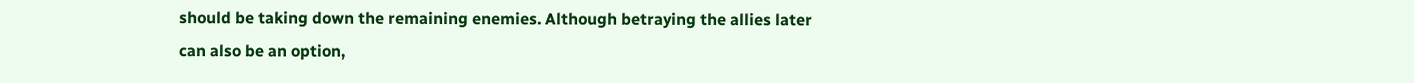should be taking down the remaining enemies. Although betraying the allies later can also be an option,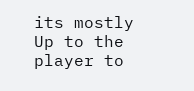its mostly Up to the player to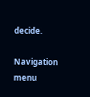decide.

Navigation menu